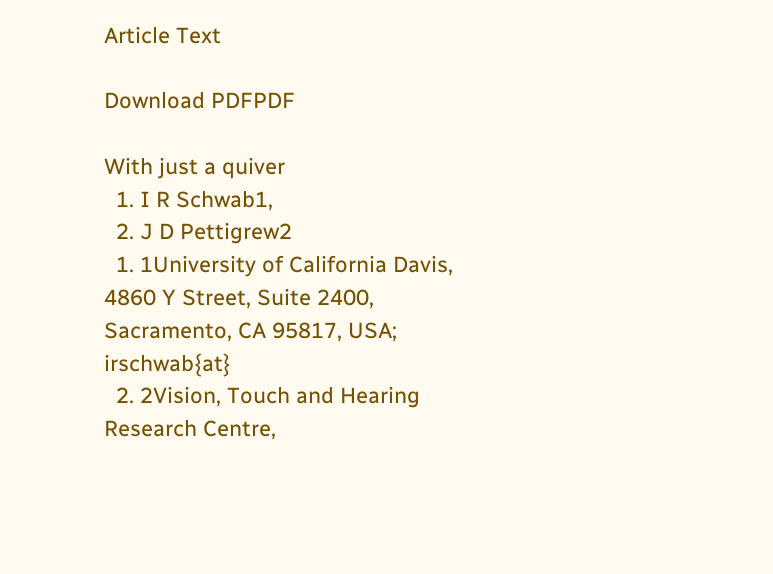Article Text

Download PDFPDF

With just a quiver
  1. I R Schwab1,
  2. J D Pettigrew2
  1. 1University of California Davis, 4860 Y Street, Suite 2400, Sacramento, CA 95817, USA; irschwab{at}
  2. 2Vision, Touch and Hearing Research Centre,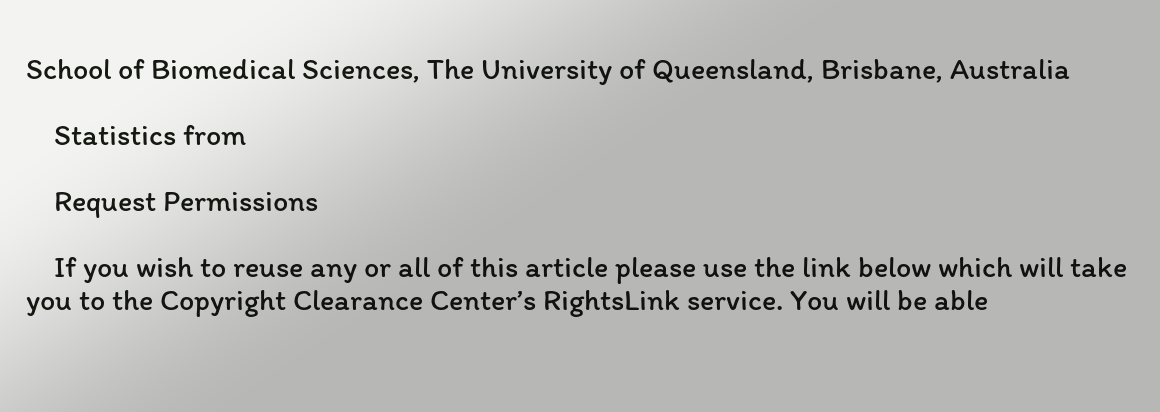School of Biomedical Sciences, The University of Queensland, Brisbane, Australia

    Statistics from

    Request Permissions

    If you wish to reuse any or all of this article please use the link below which will take you to the Copyright Clearance Center’s RightsLink service. You will be able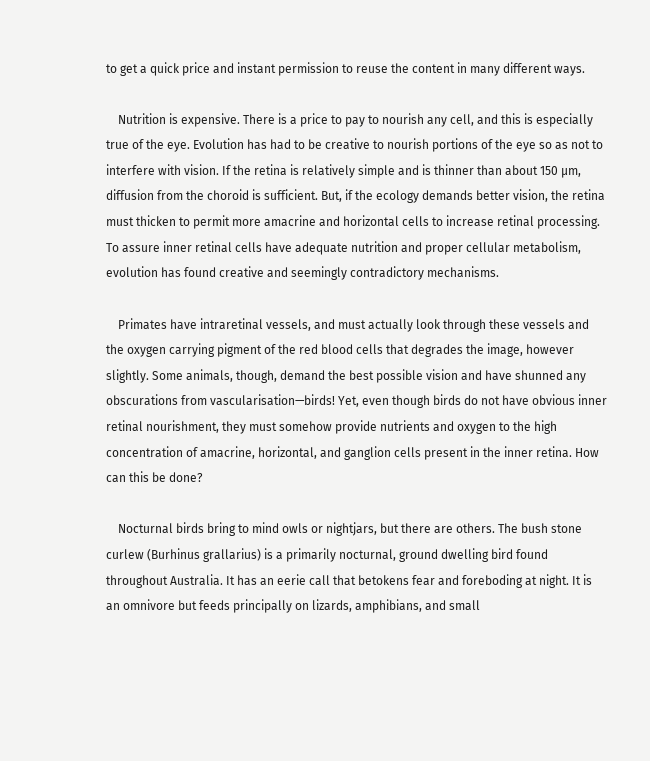to get a quick price and instant permission to reuse the content in many different ways.

    Nutrition is expensive. There is a price to pay to nourish any cell, and this is especially true of the eye. Evolution has had to be creative to nourish portions of the eye so as not to interfere with vision. If the retina is relatively simple and is thinner than about 150 μm, diffusion from the choroid is sufficient. But, if the ecology demands better vision, the retina must thicken to permit more amacrine and horizontal cells to increase retinal processing. To assure inner retinal cells have adequate nutrition and proper cellular metabolism, evolution has found creative and seemingly contradictory mechanisms.

    Primates have intraretinal vessels, and must actually look through these vessels and the oxygen carrying pigment of the red blood cells that degrades the image, however slightly. Some animals, though, demand the best possible vision and have shunned any obscurations from vascularisation—birds! Yet, even though birds do not have obvious inner retinal nourishment, they must somehow provide nutrients and oxygen to the high concentration of amacrine, horizontal, and ganglion cells present in the inner retina. How can this be done?

    Nocturnal birds bring to mind owls or nightjars, but there are others. The bush stone curlew (Burhinus grallarius) is a primarily nocturnal, ground dwelling bird found throughout Australia. It has an eerie call that betokens fear and foreboding at night. It is an omnivore but feeds principally on lizards, amphibians, and small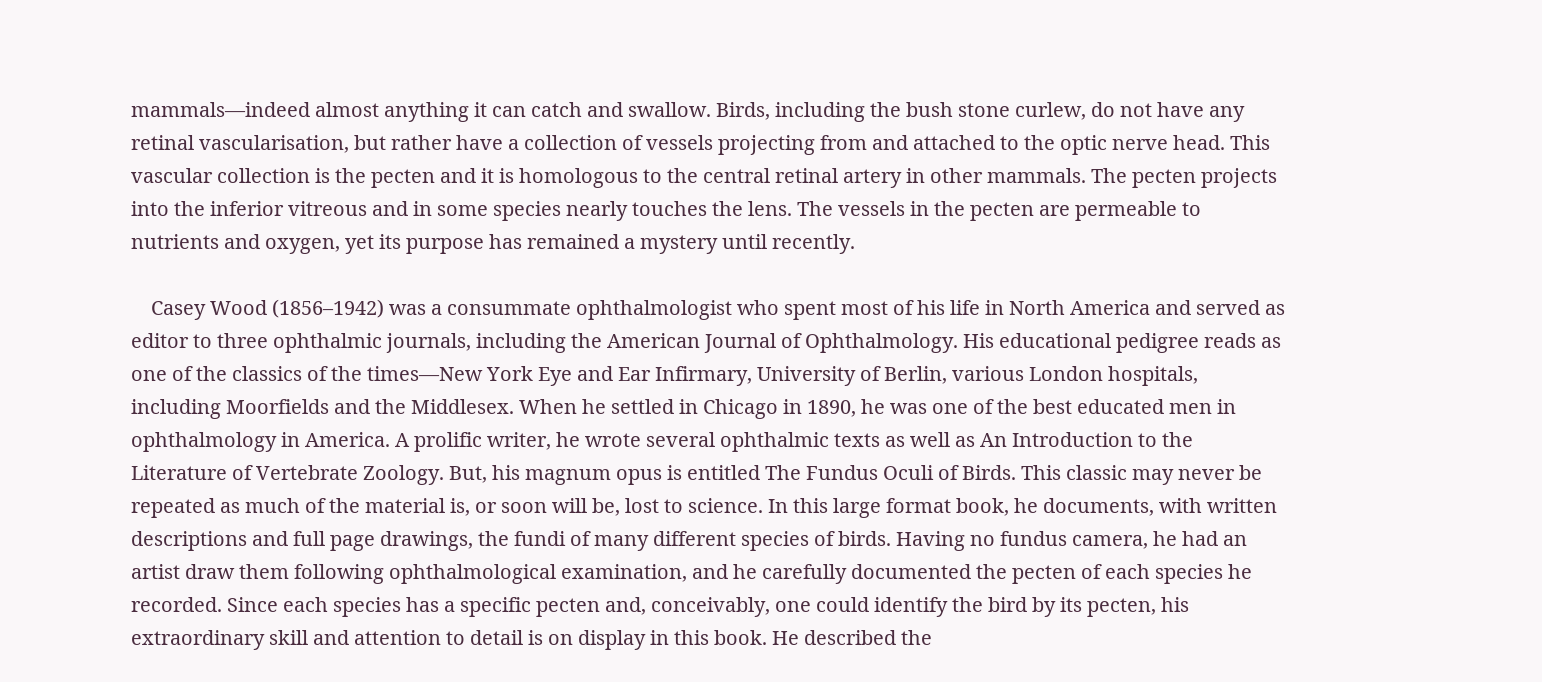mammals—indeed almost anything it can catch and swallow. Birds, including the bush stone curlew, do not have any retinal vascularisation, but rather have a collection of vessels projecting from and attached to the optic nerve head. This vascular collection is the pecten and it is homologous to the central retinal artery in other mammals. The pecten projects into the inferior vitreous and in some species nearly touches the lens. The vessels in the pecten are permeable to nutrients and oxygen, yet its purpose has remained a mystery until recently.

    Casey Wood (1856–1942) was a consummate ophthalmologist who spent most of his life in North America and served as editor to three ophthalmic journals, including the American Journal of Ophthalmology. His educational pedigree reads as one of the classics of the times—New York Eye and Ear Infirmary, University of Berlin, various London hospitals, including Moorfields and the Middlesex. When he settled in Chicago in 1890, he was one of the best educated men in ophthalmology in America. A prolific writer, he wrote several ophthalmic texts as well as An Introduction to the Literature of Vertebrate Zoology. But, his magnum opus is entitled The Fundus Oculi of Birds. This classic may never be repeated as much of the material is, or soon will be, lost to science. In this large format book, he documents, with written descriptions and full page drawings, the fundi of many different species of birds. Having no fundus camera, he had an artist draw them following ophthalmological examination, and he carefully documented the pecten of each species he recorded. Since each species has a specific pecten and, conceivably, one could identify the bird by its pecten, his extraordinary skill and attention to detail is on display in this book. He described the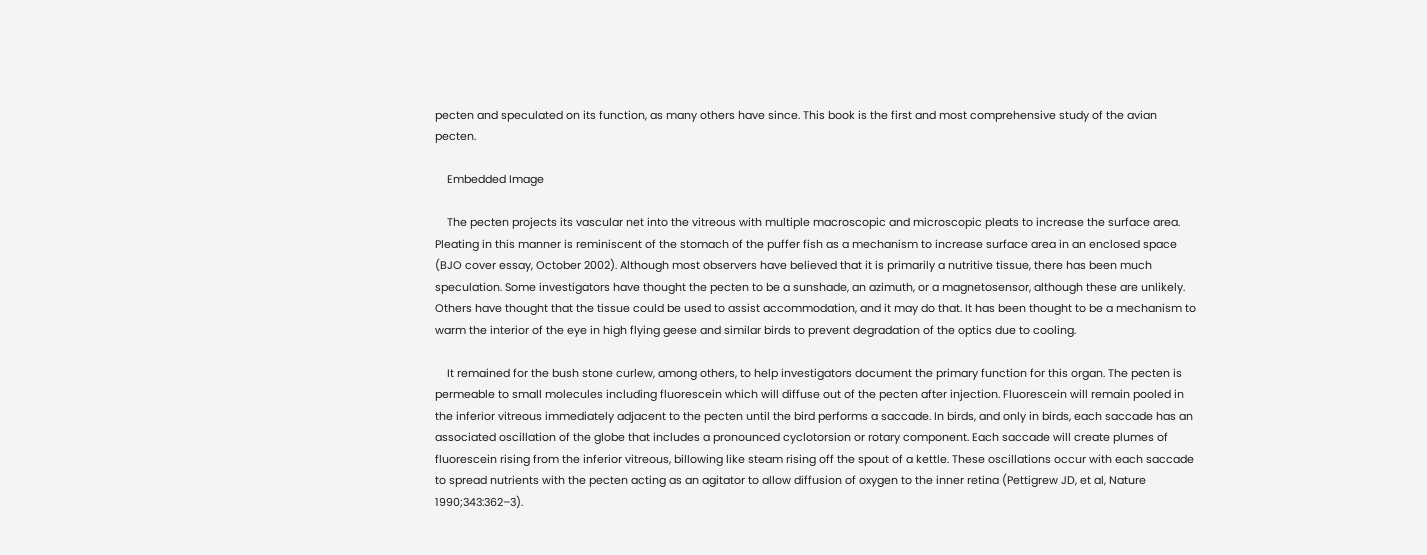pecten and speculated on its function, as many others have since. This book is the first and most comprehensive study of the avian pecten.

    Embedded Image

    The pecten projects its vascular net into the vitreous with multiple macroscopic and microscopic pleats to increase the surface area. Pleating in this manner is reminiscent of the stomach of the puffer fish as a mechanism to increase surface area in an enclosed space (BJO cover essay, October 2002). Although most observers have believed that it is primarily a nutritive tissue, there has been much speculation. Some investigators have thought the pecten to be a sunshade, an azimuth, or a magnetosensor, although these are unlikely. Others have thought that the tissue could be used to assist accommodation, and it may do that. It has been thought to be a mechanism to warm the interior of the eye in high flying geese and similar birds to prevent degradation of the optics due to cooling.

    It remained for the bush stone curlew, among others, to help investigators document the primary function for this organ. The pecten is permeable to small molecules including fluorescein which will diffuse out of the pecten after injection. Fluorescein will remain pooled in the inferior vitreous immediately adjacent to the pecten until the bird performs a saccade. In birds, and only in birds, each saccade has an associated oscillation of the globe that includes a pronounced cyclotorsion or rotary component. Each saccade will create plumes of fluorescein rising from the inferior vitreous, billowing like steam rising off the spout of a kettle. These oscillations occur with each saccade to spread nutrients with the pecten acting as an agitator to allow diffusion of oxygen to the inner retina (Pettigrew JD, et al, Nature 1990;343:362–3).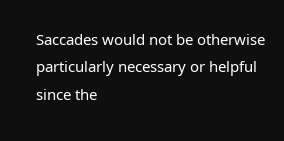Saccades would not be otherwise particularly necessary or helpful since the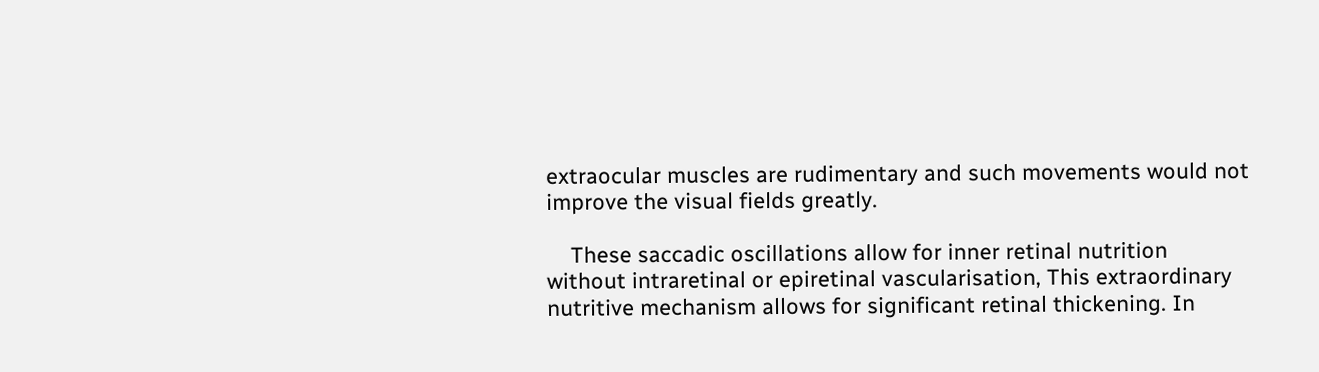extraocular muscles are rudimentary and such movements would not improve the visual fields greatly.

    These saccadic oscillations allow for inner retinal nutrition without intraretinal or epiretinal vascularisation, This extraordinary nutritive mechanism allows for significant retinal thickening. In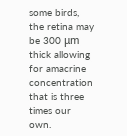some birds, the retina may be 300 μm thick allowing for amacrine concentration that is three times our own.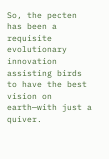So, the pecten has been a requisite evolutionary innovation assisting birds to have the best vision on earth—with just a quiver.